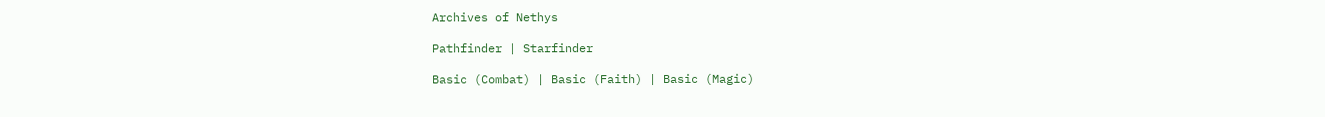Archives of Nethys

Pathfinder | Starfinder

Basic (Combat) | Basic (Faith) | Basic (Magic)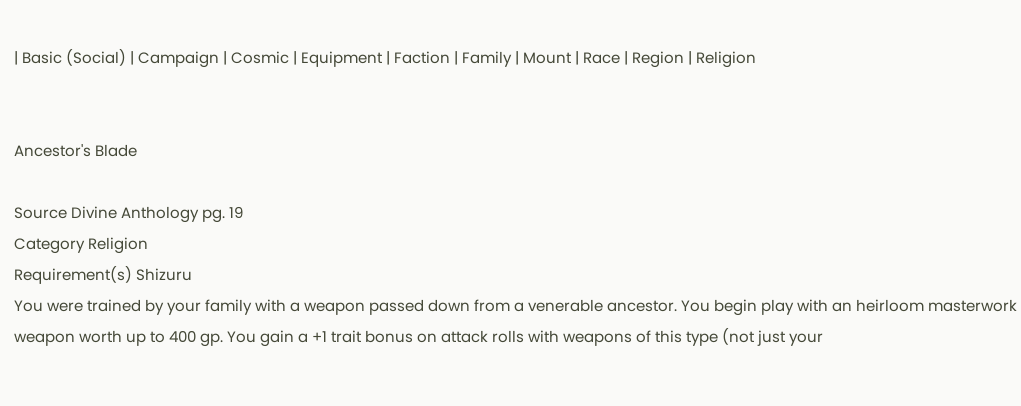| Basic (Social) | Campaign | Cosmic | Equipment | Faction | Family | Mount | Race | Region | Religion


Ancestor's Blade

Source Divine Anthology pg. 19
Category Religion
Requirement(s) Shizuru
You were trained by your family with a weapon passed down from a venerable ancestor. You begin play with an heirloom masterwork weapon worth up to 400 gp. You gain a +1 trait bonus on attack rolls with weapons of this type (not just your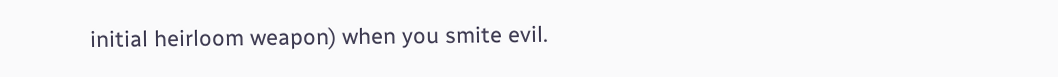initial heirloom weapon) when you smite evil.